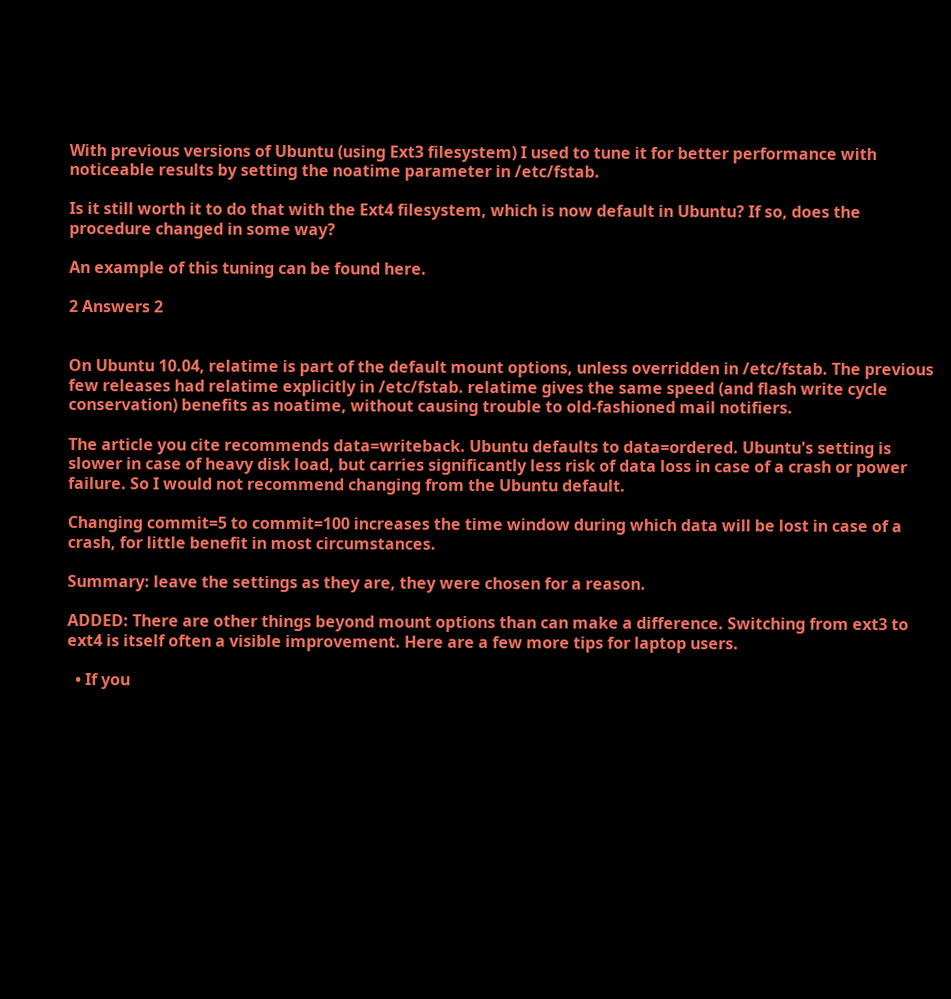With previous versions of Ubuntu (using Ext3 filesystem) I used to tune it for better performance with noticeable results by setting the noatime parameter in /etc/fstab.

Is it still worth it to do that with the Ext4 filesystem, which is now default in Ubuntu? If so, does the procedure changed in some way?

An example of this tuning can be found here.

2 Answers 2


On Ubuntu 10.04, relatime is part of the default mount options, unless overridden in /etc/fstab. The previous few releases had relatime explicitly in /etc/fstab. relatime gives the same speed (and flash write cycle conservation) benefits as noatime, without causing trouble to old-fashioned mail notifiers.

The article you cite recommends data=writeback. Ubuntu defaults to data=ordered. Ubuntu's setting is slower in case of heavy disk load, but carries significantly less risk of data loss in case of a crash or power failure. So I would not recommend changing from the Ubuntu default.

Changing commit=5 to commit=100 increases the time window during which data will be lost in case of a crash, for little benefit in most circumstances.

Summary: leave the settings as they are, they were chosen for a reason.

ADDED: There are other things beyond mount options than can make a difference. Switching from ext3 to ext4 is itself often a visible improvement. Here are a few more tips for laptop users.

  • If you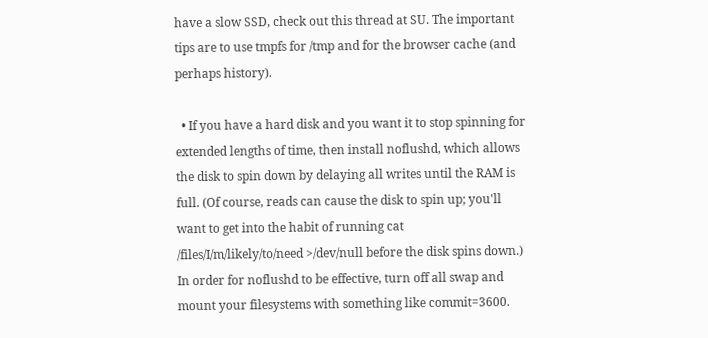have a slow SSD, check out this thread at SU. The important tips are to use tmpfs for /tmp and for the browser cache (and perhaps history).

  • If you have a hard disk and you want it to stop spinning for extended lengths of time, then install noflushd, which allows the disk to spin down by delaying all writes until the RAM is full. (Of course, reads can cause the disk to spin up; you'll want to get into the habit of running cat /files/I/m/likely/to/need >/dev/null before the disk spins down.) In order for noflushd to be effective, turn off all swap and mount your filesystems with something like commit=3600.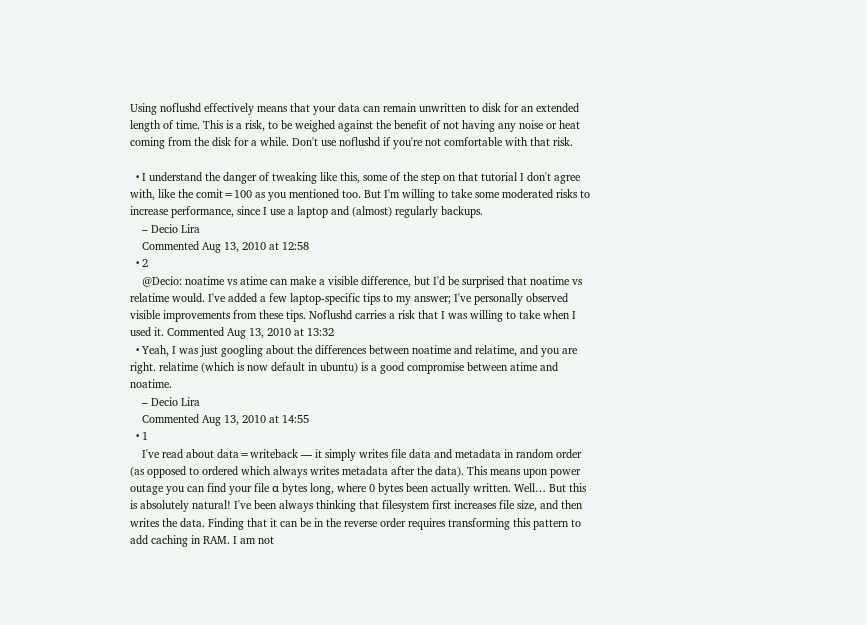Using noflushd effectively means that your data can remain unwritten to disk for an extended length of time. This is a risk, to be weighed against the benefit of not having any noise or heat coming from the disk for a while. Don't use noflushd if you're not comfortable with that risk.

  • I understand the danger of tweaking like this, some of the step on that tutorial I don't agree with, like the comit=100 as you mentioned too. But I'm willing to take some moderated risks to increase performance, since I use a laptop and (almost) regularly backups.
    – Decio Lira
    Commented Aug 13, 2010 at 12:58
  • 2
    @Decio: noatime vs atime can make a visible difference, but I'd be surprised that noatime vs relatime would. I've added a few laptop-specific tips to my answer; I've personally observed visible improvements from these tips. Noflushd carries a risk that I was willing to take when I used it. Commented Aug 13, 2010 at 13:32
  • Yeah, I was just googling about the differences between noatime and relatime, and you are right. relatime (which is now default in ubuntu) is a good compromise between atime and noatime.
    – Decio Lira
    Commented Aug 13, 2010 at 14:55
  • 1
    I've read about data=writeback — it simply writes file data and metadata in random order (as opposed to ordered which always writes metadata after the data). This means upon power outage you can find your file α bytes long, where 0 bytes been actually written. Well… But this is absolutely natural! I've been always thinking that filesystem first increases file size, and then writes the data. Finding that it can be in the reverse order requires transforming this pattern to add caching in RAM. I am not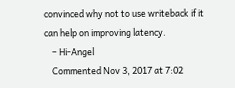convinced why not to use writeback if it can help on improving latency.
    – Hi-Angel
    Commented Nov 3, 2017 at 7:02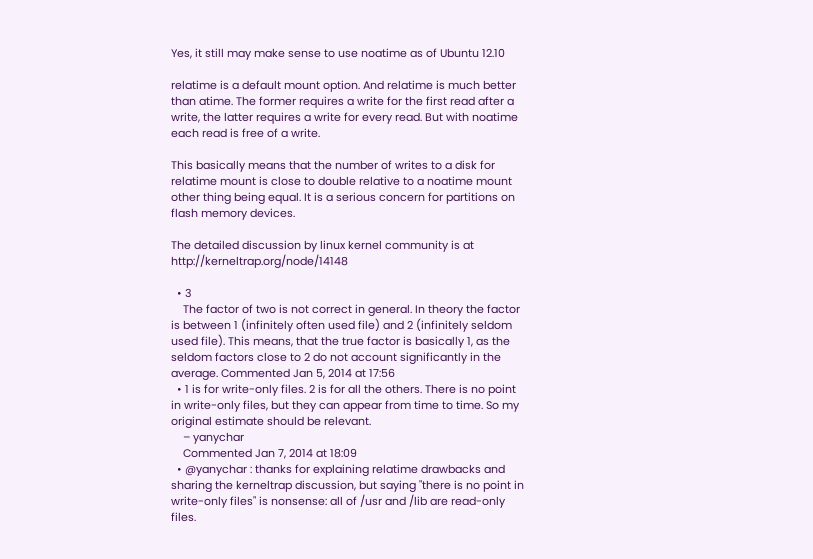Yes, it still may make sense to use noatime as of Ubuntu 12.10

relatime is a default mount option. And relatime is much better than atime. The former requires a write for the first read after a write, the latter requires a write for every read. But with noatime each read is free of a write.

This basically means that the number of writes to a disk for relatime mount is close to double relative to a noatime mount other thing being equal. It is a serious concern for partitions on flash memory devices.

The detailed discussion by linux kernel community is at http://kerneltrap.org/node/14148

  • 3
    The factor of two is not correct in general. In theory the factor is between 1 (infinitely often used file) and 2 (infinitely seldom used file). This means, that the true factor is basically 1, as the seldom factors close to 2 do not account significantly in the average. Commented Jan 5, 2014 at 17:56
  • 1 is for write-only files. 2 is for all the others. There is no point in write-only files, but they can appear from time to time. So my original estimate should be relevant.
    – yanychar
    Commented Jan 7, 2014 at 18:09
  • @yanychar : thanks for explaining relatime drawbacks and sharing the kerneltrap discussion, but saying "there is no point in write-only files" is nonsense: all of /usr and /lib are read-only files.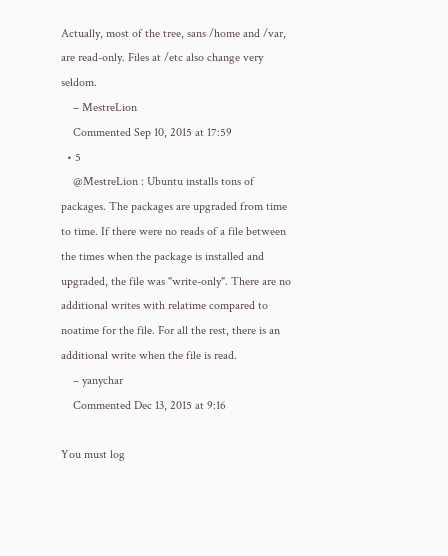Actually, most of the tree, sans /home and /var, are read-only. Files at /etc also change very seldom.
    – MestreLion
    Commented Sep 10, 2015 at 17:59
  • 5
    @MestreLion : Ubuntu installs tons of packages. The packages are upgraded from time to time. If there were no reads of a file between the times when the package is installed and upgraded, the file was "write-only". There are no additional writes with relatime compared to noatime for the file. For all the rest, there is an additional write when the file is read.
    – yanychar
    Commented Dec 13, 2015 at 9:16

You must log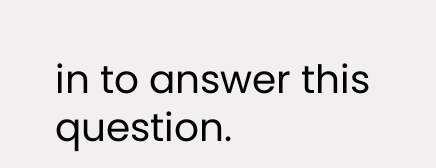in to answer this question.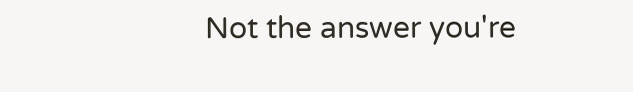Not the answer you're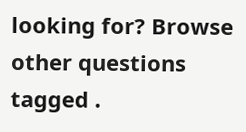looking for? Browse other questions tagged .